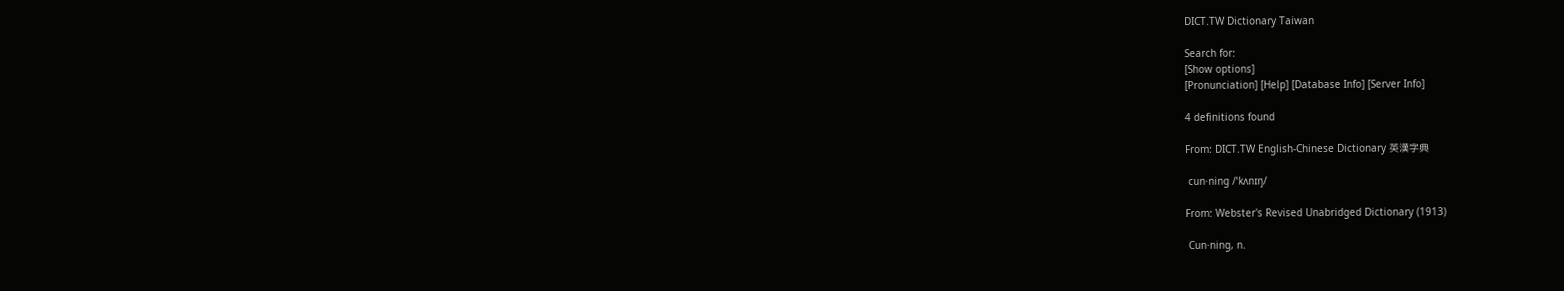DICT.TW Dictionary Taiwan

Search for:
[Show options]
[Pronunciation] [Help] [Database Info] [Server Info]

4 definitions found

From: DICT.TW English-Chinese Dictionary 英漢字典

 cun·ning /ˈkʌnɪŋ/

From: Webster's Revised Unabridged Dictionary (1913)

 Cun·ning, n.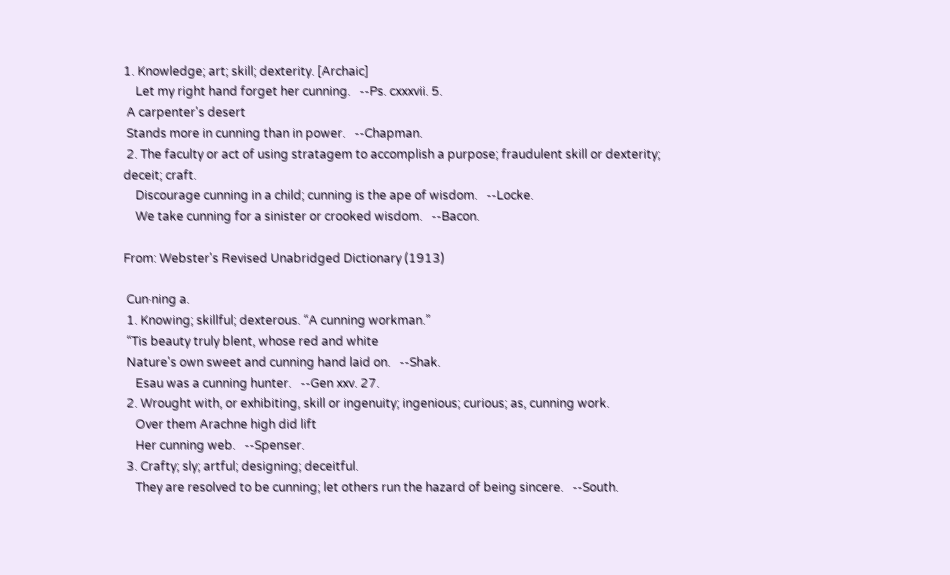1. Knowledge; art; skill; dexterity. [Archaic]
    Let my right hand forget her cunning.   --Ps. cxxxvii. 5.
 A carpenter's desert
 Stands more in cunning than in power.   --Chapman.
 2. The faculty or act of using stratagem to accomplish a purpose; fraudulent skill or dexterity; deceit; craft.
    Discourage cunning in a child; cunning is the ape of wisdom.   --Locke.
    We take cunning for a sinister or crooked wisdom.   --Bacon.

From: Webster's Revised Unabridged Dictionary (1913)

 Cun·ning a.
 1. Knowing; skillful; dexterous. “A cunning workman.”
 “Tis beauty truly blent, whose red and white
 Nature's own sweet and cunning hand laid on.   --Shak.
    Esau was a cunning hunter.   --Gen xxv. 27.
 2. Wrought with, or exhibiting, skill or ingenuity; ingenious; curious; as, cunning work.
    Over them Arachne high did lift
    Her cunning web.   --Spenser.
 3. Crafty; sly; artful; designing; deceitful.
    They are resolved to be cunning; let others run the hazard of being sincere.   --South.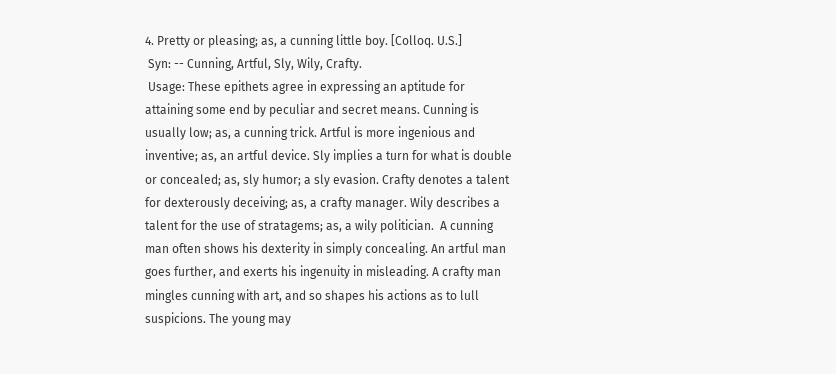4. Pretty or pleasing; as, a cunning little boy. [Colloq. U.S.]
 Syn: -- Cunning, Artful, Sly, Wily, Crafty.
 Usage: These epithets agree in expressing an aptitude for attaining some end by peculiar and secret means. Cunning is usually low; as, a cunning trick. Artful is more ingenious and inventive; as, an artful device. Sly implies a turn for what is double or concealed; as, sly humor; a sly evasion. Crafty denotes a talent for dexterously deceiving; as, a crafty manager. Wily describes a talent for the use of stratagems; as, a wily politician.  A cunning man often shows his dexterity in simply concealing. An artful man goes further, and exerts his ingenuity in misleading. A crafty man mingles cunning with art, and so shapes his actions as to lull suspicions. The young may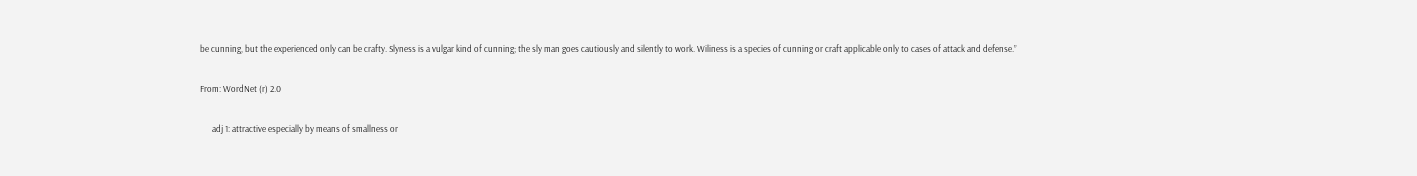be cunning, but the experienced only can be crafty. Slyness is a vulgar kind of cunning; the sly man goes cautiously and silently to work. Wiliness is a species of cunning or craft applicable only to cases of attack and defense.”

From: WordNet (r) 2.0

      adj 1: attractive especially by means of smallness or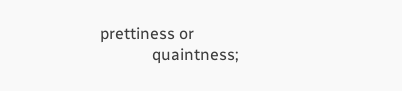prettiness or
             quaintness;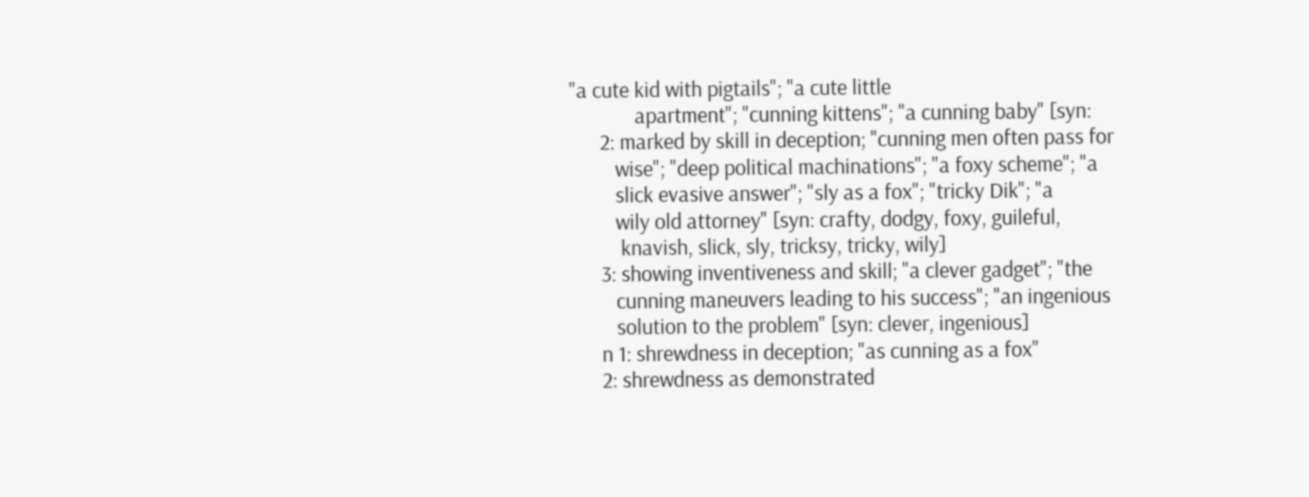"a cute kid with pigtails"; "a cute little
             apartment"; "cunning kittens"; "a cunning baby" [syn:
      2: marked by skill in deception; "cunning men often pass for
         wise"; "deep political machinations"; "a foxy scheme"; "a
         slick evasive answer"; "sly as a fox"; "tricky Dik"; "a
         wily old attorney" [syn: crafty, dodgy, foxy, guileful,
          knavish, slick, sly, tricksy, tricky, wily]
      3: showing inventiveness and skill; "a clever gadget"; "the
         cunning maneuvers leading to his success"; "an ingenious
         solution to the problem" [syn: clever, ingenious]
      n 1: shrewdness in deception; "as cunning as a fox"
      2: shrewdness as demonstrated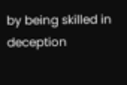by being skilled in deception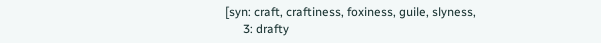[syn: craft, craftiness, foxiness, guile, slyness,
      3: drafty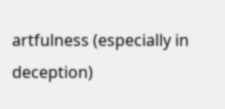artfulness (especially in deception)